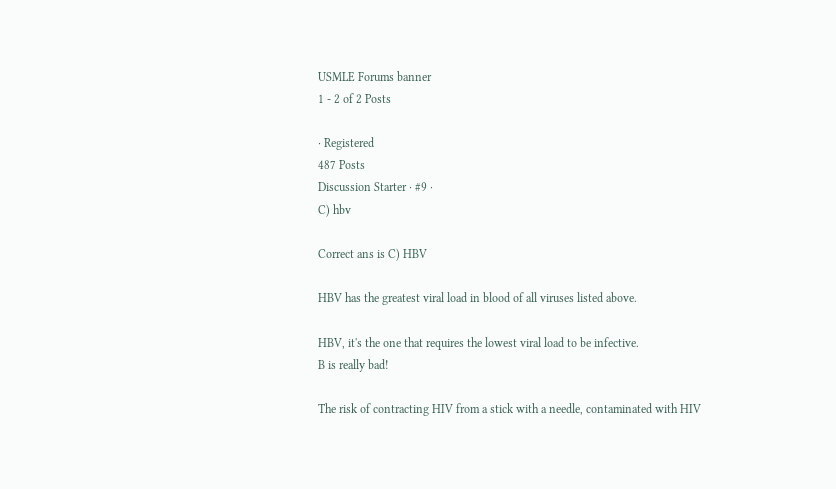USMLE Forums banner
1 - 2 of 2 Posts

· Registered
487 Posts
Discussion Starter · #9 ·
C) hbv

Correct ans is C) HBV

HBV has the greatest viral load in blood of all viruses listed above.

HBV, it's the one that requires the lowest viral load to be infective.
B is really bad!

The risk of contracting HIV from a stick with a needle, contaminated with HIV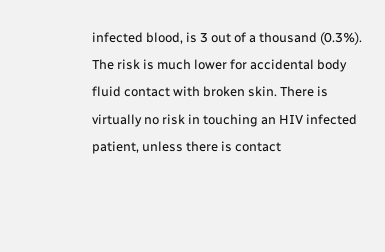infected blood, is 3 out of a thousand (0.3%). The risk is much lower for accidental body fluid contact with broken skin. There is virtually no risk in touching an HIV infected patient, unless there is contact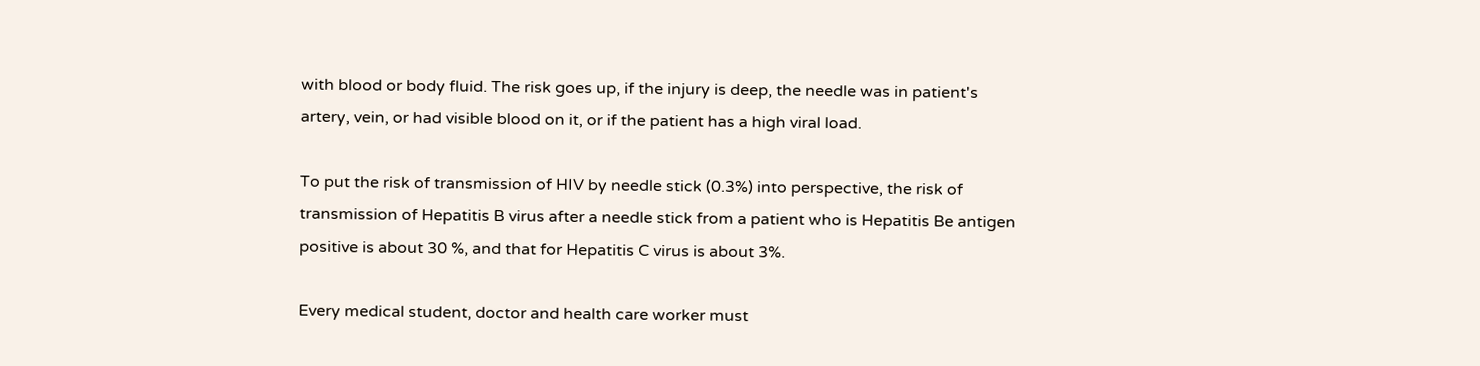with blood or body fluid. The risk goes up, if the injury is deep, the needle was in patient's artery, vein, or had visible blood on it, or if the patient has a high viral load.

To put the risk of transmission of HIV by needle stick (0.3%) into perspective, the risk of transmission of Hepatitis B virus after a needle stick from a patient who is Hepatitis Be antigen positive is about 30 %, and that for Hepatitis C virus is about 3%.

Every medical student, doctor and health care worker must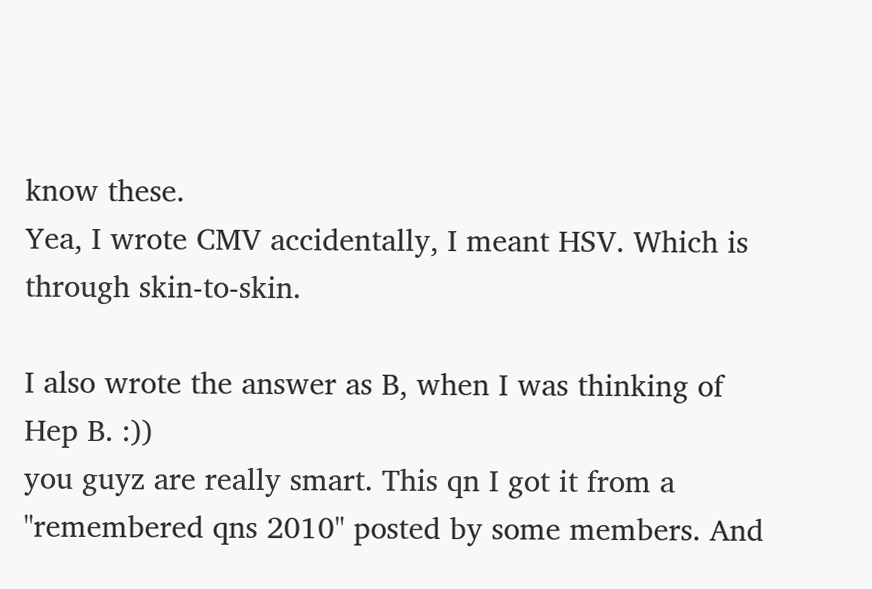know these.
Yea, I wrote CMV accidentally, I meant HSV. Which is through skin-to-skin.

I also wrote the answer as B, when I was thinking of Hep B. :))
you guyz are really smart. This qn I got it from a "remembered qns 2010" posted by some members. And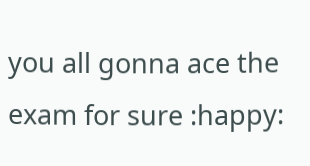you all gonna ace the exam for sure :happy: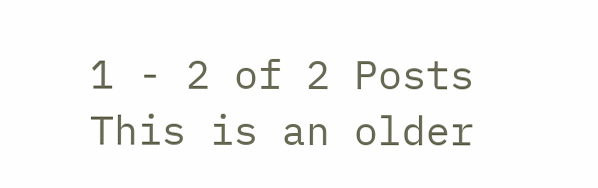1 - 2 of 2 Posts
This is an older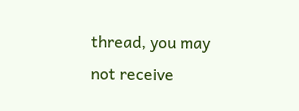thread, you may not receive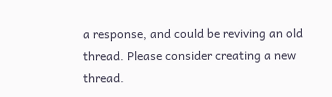a response, and could be reviving an old thread. Please consider creating a new thread.